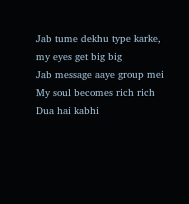Jab tume dekhu type karke,
my eyes get big big
Jab message aaye group mei
My soul becomes rich rich
Dua hai kabhi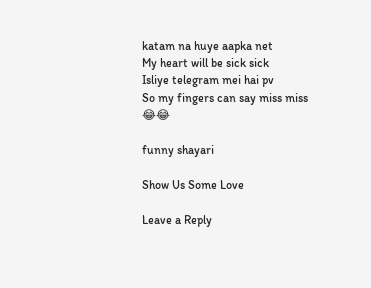katam na huye aapka net
My heart will be sick sick
Isliye telegram mei hai pv
So my fingers can say miss miss 😂😂

funny shayari

Show Us Some Love

Leave a Reply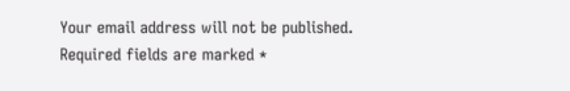Your email address will not be published. Required fields are marked *